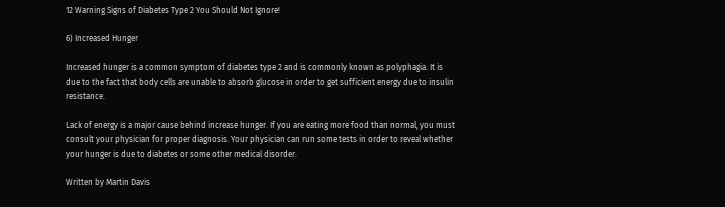12 Warning Signs of Diabetes Type 2 You Should Not Ignore!

6) Increased Hunger

Increased hunger is a common symptom of diabetes type 2 and is commonly known as polyphagia. It is due to the fact that body cells are unable to absorb glucose in order to get sufficient energy due to insulin resistance.

Lack of energy is a major cause behind increase hunger. If you are eating more food than normal, you must consult your physician for proper diagnosis. Your physician can run some tests in order to reveal whether your hunger is due to diabetes or some other medical disorder.

Written by Martin Davis